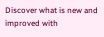Discover what is new and improved with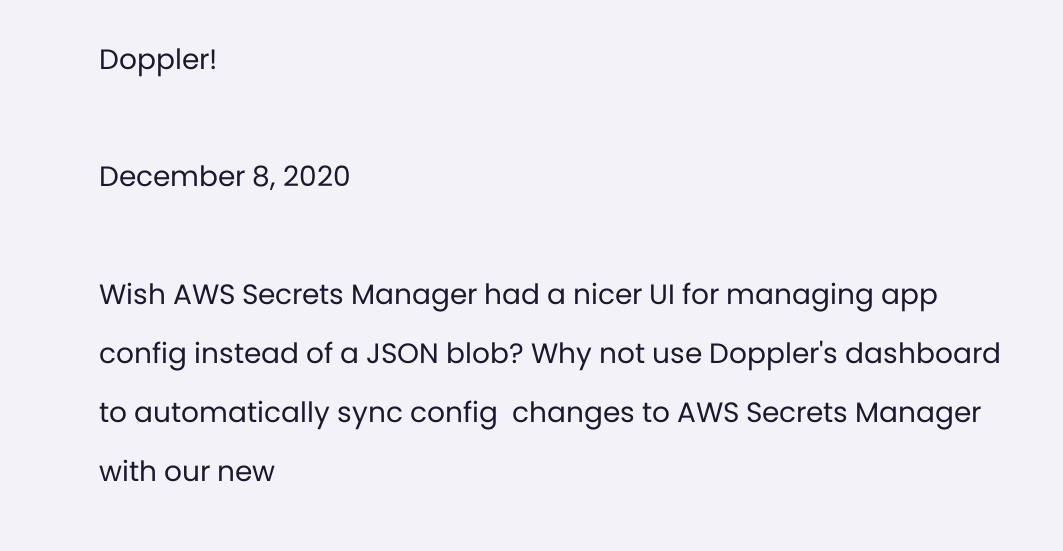Doppler!

December 8, 2020

Wish AWS Secrets Manager had a nicer UI for managing app config instead of a JSON blob? Why not use Doppler's dashboard to automatically sync config  changes to AWS Secrets Manager with our new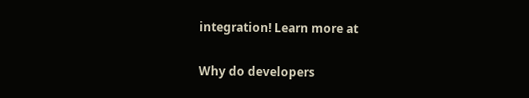integration! Learn more at

Why do developers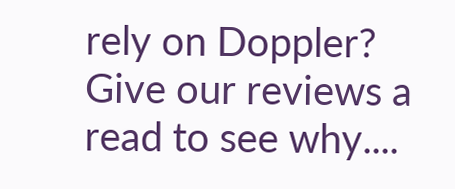rely on Doppler?
Give our reviews a read to see why....